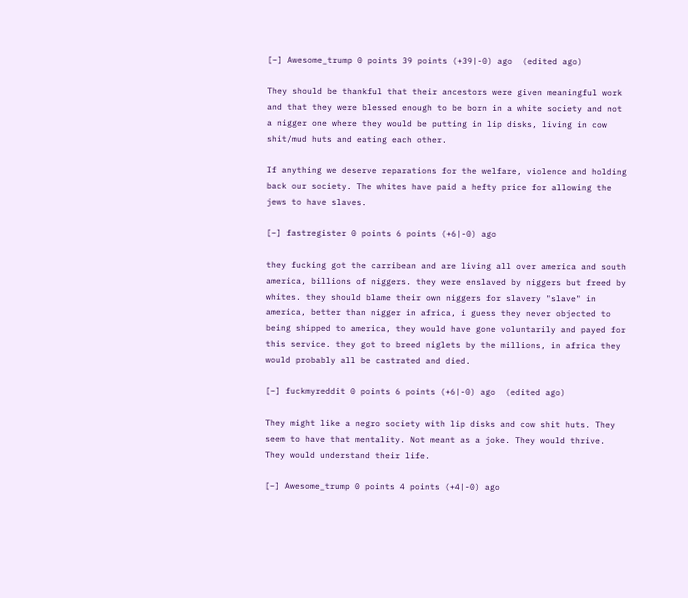[–] Awesome_trump 0 points 39 points (+39|-0) ago  (edited ago)

They should be thankful that their ancestors were given meaningful work and that they were blessed enough to be born in a white society and not a nigger one where they would be putting in lip disks, living in cow shit/mud huts and eating each other.

If anything we deserve reparations for the welfare, violence and holding back our society. The whites have paid a hefty price for allowing the jews to have slaves.

[–] fastregister 0 points 6 points (+6|-0) ago

they fucking got the carribean and are living all over america and south america, billions of niggers. they were enslaved by niggers but freed by whites. they should blame their own niggers for slavery "slave" in america, better than nigger in africa, i guess they never objected to being shipped to america, they would have gone voluntarily and payed for this service. they got to breed niglets by the millions, in africa they would probably all be castrated and died.

[–] fuckmyreddit 0 points 6 points (+6|-0) ago  (edited ago)

They might like a negro society with lip disks and cow shit huts. They seem to have that mentality. Not meant as a joke. They would thrive. They would understand their life.

[–] Awesome_trump 0 points 4 points (+4|-0) ago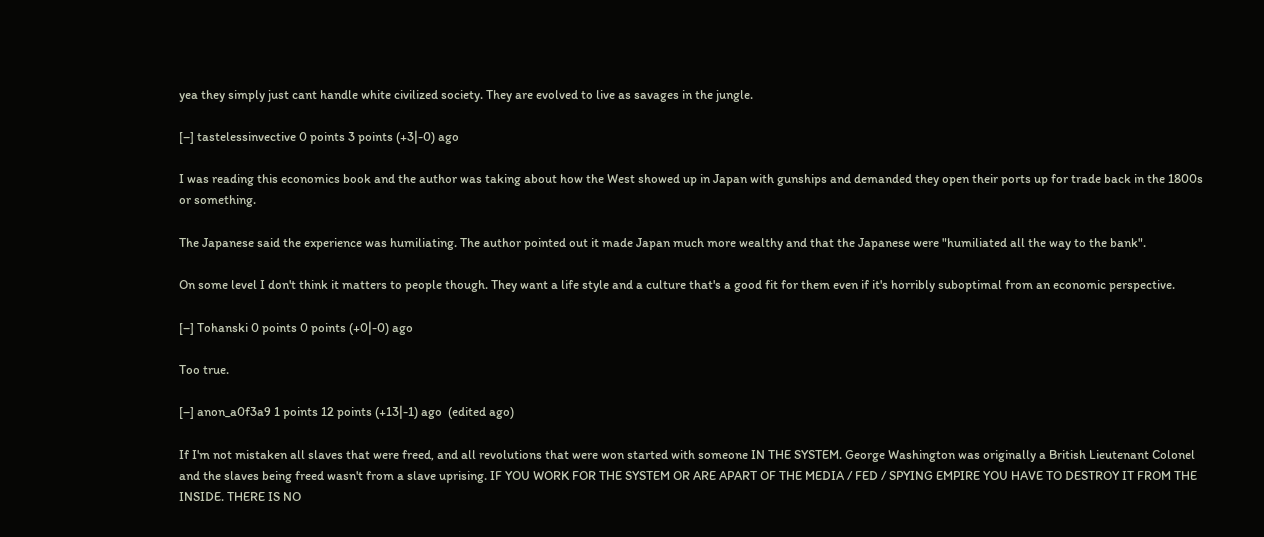yea they simply just cant handle white civilized society. They are evolved to live as savages in the jungle.

[–] tastelessinvective 0 points 3 points (+3|-0) ago

I was reading this economics book and the author was taking about how the West showed up in Japan with gunships and demanded they open their ports up for trade back in the 1800s or something.

The Japanese said the experience was humiliating. The author pointed out it made Japan much more wealthy and that the Japanese were "humiliated all the way to the bank".

On some level I don't think it matters to people though. They want a life style and a culture that's a good fit for them even if it's horribly suboptimal from an economic perspective.

[–] Tohanski 0 points 0 points (+0|-0) ago

Too true.

[–] anon_a0f3a9 1 points 12 points (+13|-1) ago  (edited ago)

If I'm not mistaken all slaves that were freed, and all revolutions that were won started with someone IN THE SYSTEM. George Washington was originally a British Lieutenant Colonel and the slaves being freed wasn't from a slave uprising. IF YOU WORK FOR THE SYSTEM OR ARE APART OF THE MEDIA / FED / SPYING EMPIRE YOU HAVE TO DESTROY IT FROM THE INSIDE. THERE IS NO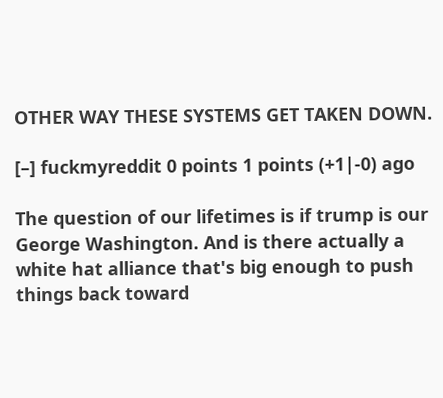OTHER WAY THESE SYSTEMS GET TAKEN DOWN.

[–] fuckmyreddit 0 points 1 points (+1|-0) ago

The question of our lifetimes is if trump is our George Washington. And is there actually a white hat alliance that's big enough to push things back toward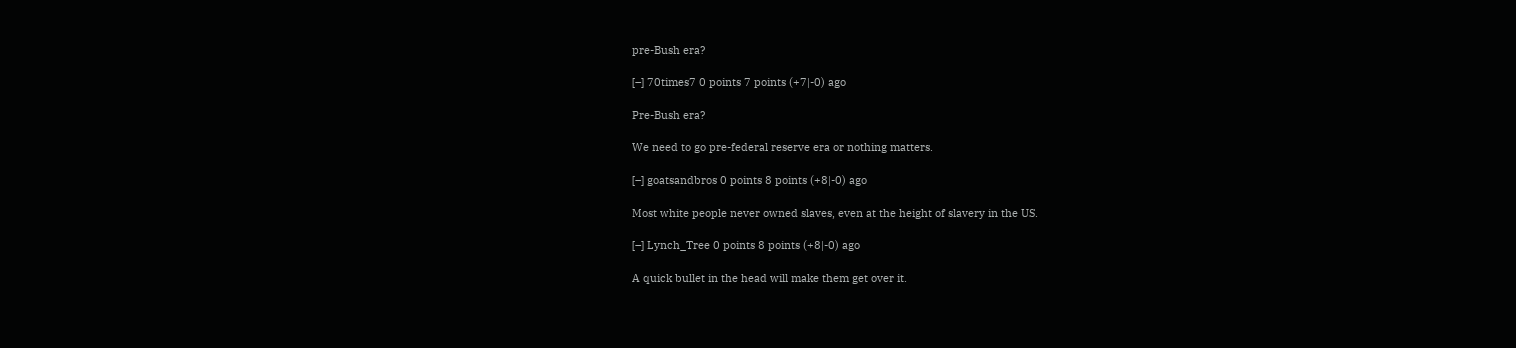pre-Bush era?

[–] 70times7 0 points 7 points (+7|-0) ago

Pre-Bush era?

We need to go pre-federal reserve era or nothing matters.

[–] goatsandbros 0 points 8 points (+8|-0) ago

Most white people never owned slaves, even at the height of slavery in the US.

[–] Lynch_Tree 0 points 8 points (+8|-0) ago

A quick bullet in the head will make them get over it.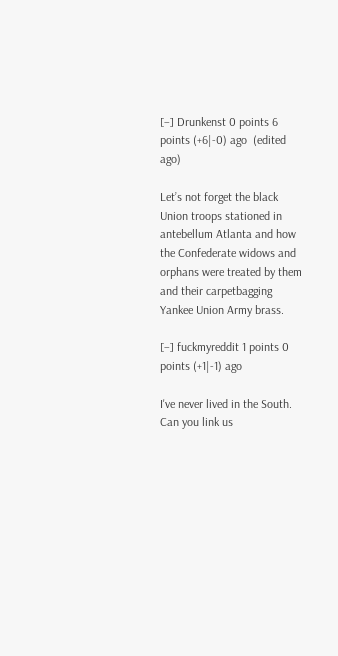[–] Drunkenst 0 points 6 points (+6|-0) ago  (edited ago)

Let’s not forget the black Union troops stationed in antebellum Atlanta and how the Confederate widows and orphans were treated by them and their carpetbagging Yankee Union Army brass.

[–] fuckmyreddit 1 points 0 points (+1|-1) ago

I've never lived in the South. Can you link us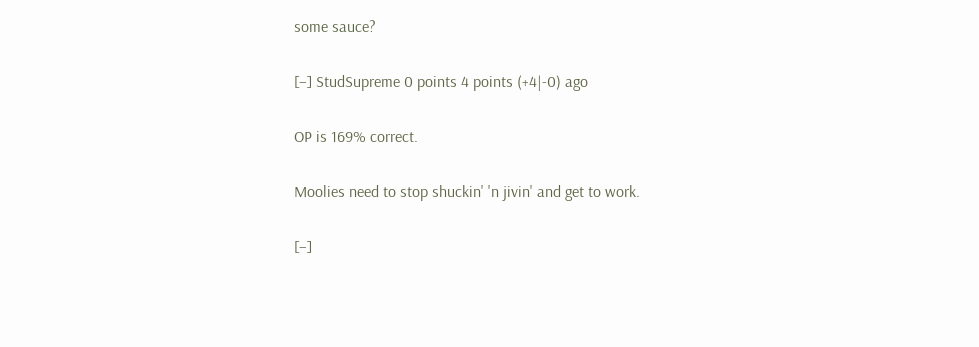some sauce?

[–] StudSupreme 0 points 4 points (+4|-0) ago

OP is 169% correct.

Moolies need to stop shuckin' 'n jivin' and get to work.

[–]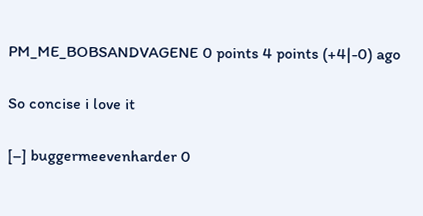PM_ME_BOBSANDVAGENE 0 points 4 points (+4|-0) ago

So concise i love it

[–] buggermeevenharder 0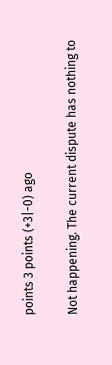points 3 points (+3|-0) ago

Not happening. The current dispute has nothing to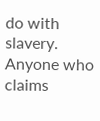do with slavery. Anyone who claims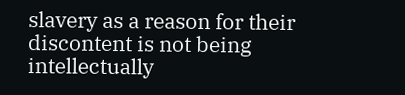slavery as a reason for their discontent is not being intellectually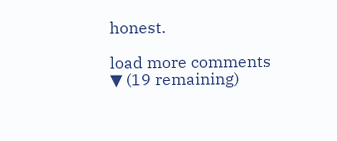honest.

load more comments ▼ (19 remaining)